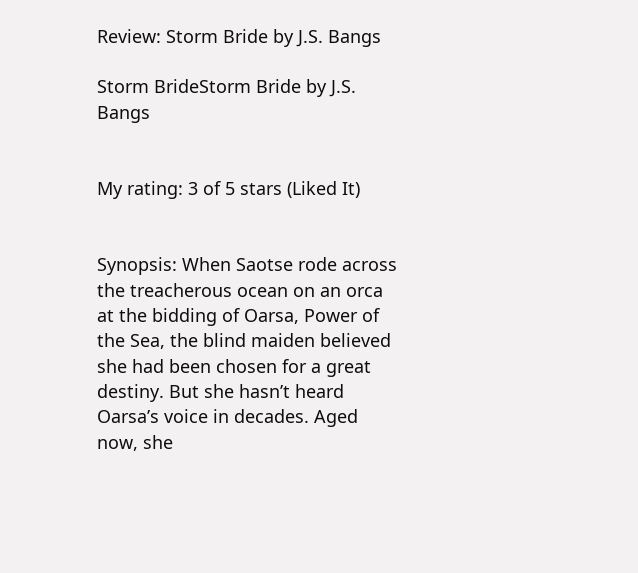Review: Storm Bride by J.S. Bangs

Storm BrideStorm Bride by J.S. Bangs


My rating: 3 of 5 stars (Liked It)


Synopsis: When Saotse rode across the treacherous ocean on an orca at the bidding of Oarsa, Power of the Sea, the blind maiden believed she had been chosen for a great destiny. But she hasn’t heard Oarsa’s voice in decades. Aged now, she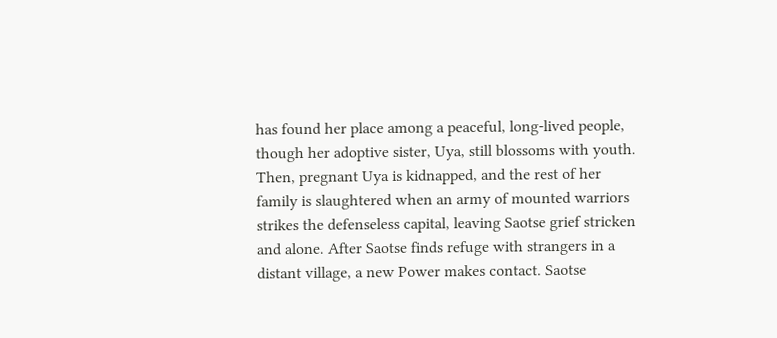has found her place among a peaceful, long-lived people, though her adoptive sister, Uya, still blossoms with youth. Then, pregnant Uya is kidnapped, and the rest of her family is slaughtered when an army of mounted warriors strikes the defenseless capital, leaving Saotse grief stricken and alone. After Saotse finds refuge with strangers in a distant village, a new Power makes contact. Saotse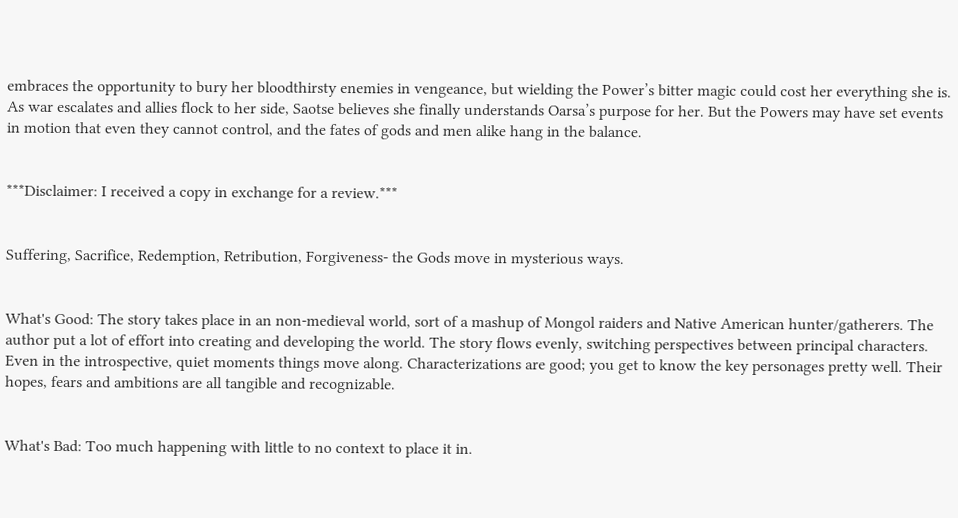embraces the opportunity to bury her bloodthirsty enemies in vengeance, but wielding the Power’s bitter magic could cost her everything she is. As war escalates and allies flock to her side, Saotse believes she finally understands Oarsa’s purpose for her. But the Powers may have set events in motion that even they cannot control, and the fates of gods and men alike hang in the balance.


***Disclaimer: I received a copy in exchange for a review.***


Suffering, Sacrifice, Redemption, Retribution, Forgiveness- the Gods move in mysterious ways.


What's Good: The story takes place in an non-medieval world, sort of a mashup of Mongol raiders and Native American hunter/gatherers. The author put a lot of effort into creating and developing the world. The story flows evenly, switching perspectives between principal characters. Even in the introspective, quiet moments things move along. Characterizations are good; you get to know the key personages pretty well. Their hopes, fears and ambitions are all tangible and recognizable.


What's Bad: Too much happening with little to no context to place it in.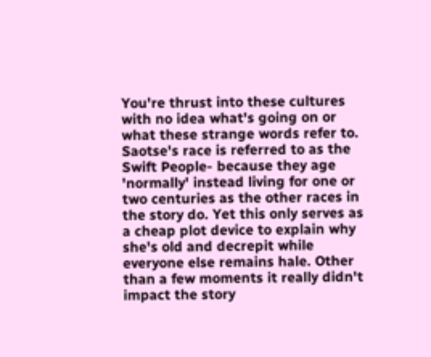You're thrust into these cultures with no idea what's going on or what these strange words refer to. Saotse's race is referred to as the Swift People- because they age 'normally' instead living for one or two centuries as the other races in the story do. Yet this only serves as a cheap plot device to explain why she's old and decrepit while everyone else remains hale. Other than a few moments it really didn't impact the story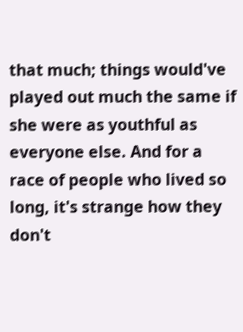that much; things would've played out much the same if she were as youthful as everyone else. And for a race of people who lived so long, it's strange how they don't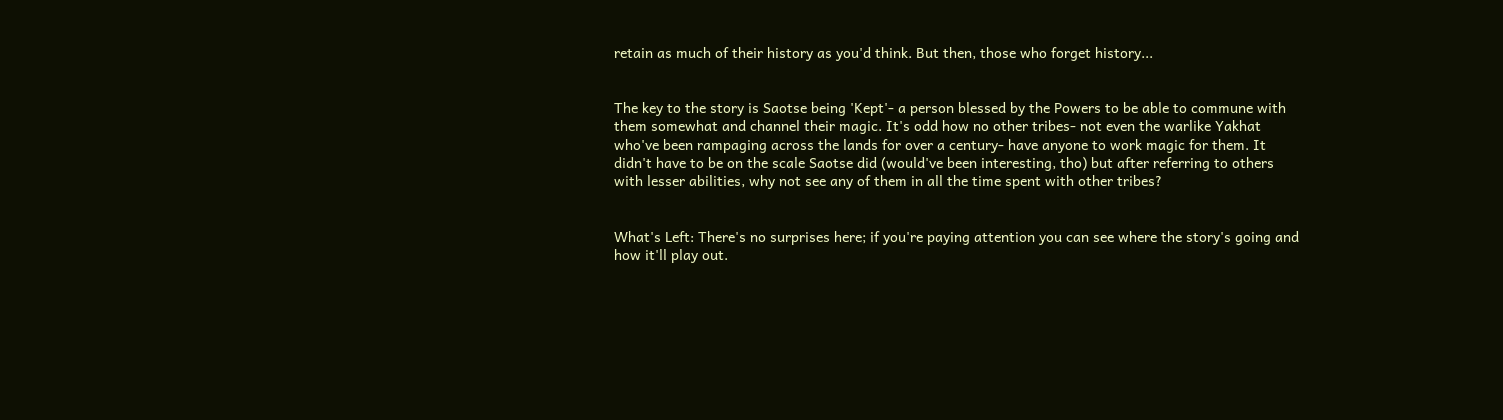retain as much of their history as you'd think. But then, those who forget history...


The key to the story is Saotse being 'Kept'- a person blessed by the Powers to be able to commune with them somewhat and channel their magic. It's odd how no other tribes- not even the warlike Yakhat who've been rampaging across the lands for over a century- have anyone to work magic for them. It didn't have to be on the scale Saotse did (would've been interesting, tho) but after referring to others with lesser abilities, why not see any of them in all the time spent with other tribes?


What's Left: There's no surprises here; if you're paying attention you can see where the story's going and how it'll play out.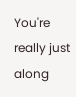You're really just along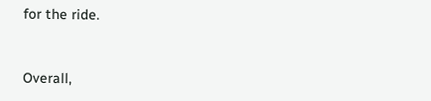for the ride.


Overall,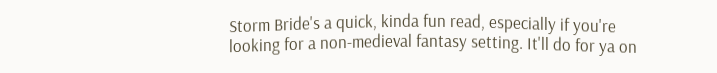Storm Bride's a quick, kinda fun read, especially if you're looking for a non-medieval fantasy setting. It'll do for ya on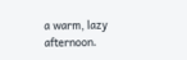a warm, lazy afternoon.